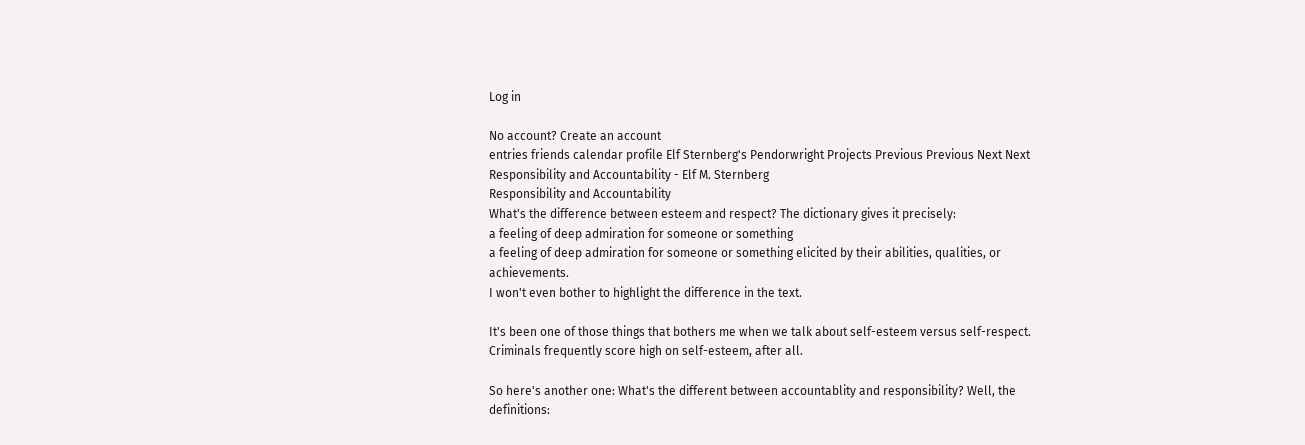Log in

No account? Create an account
entries friends calendar profile Elf Sternberg's Pendorwright Projects Previous Previous Next Next
Responsibility and Accountability - Elf M. Sternberg
Responsibility and Accountability
What's the difference between esteem and respect? The dictionary gives it precisely:
a feeling of deep admiration for someone or something
a feeling of deep admiration for someone or something elicited by their abilities, qualities, or achievements.
I won't even bother to highlight the difference in the text.

It's been one of those things that bothers me when we talk about self-esteem versus self-respect. Criminals frequently score high on self-esteem, after all.

So here's another one: What's the different between accountablity and responsibility? Well, the definitions: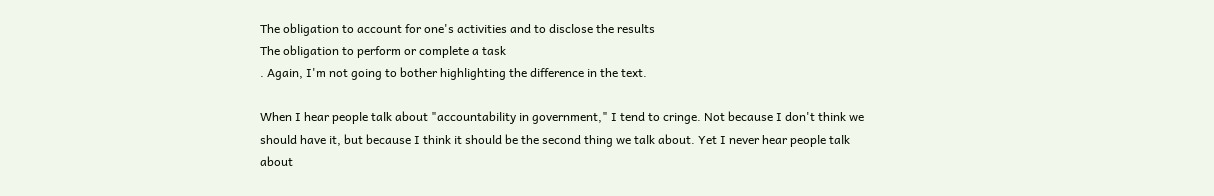The obligation to account for one's activities and to disclose the results
The obligation to perform or complete a task
. Again, I'm not going to bother highlighting the difference in the text.

When I hear people talk about "accountability in government," I tend to cringe. Not because I don't think we should have it, but because I think it should be the second thing we talk about. Yet I never hear people talk about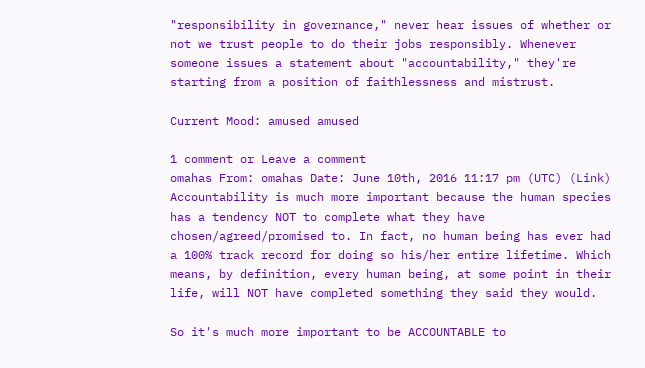"responsibility in governance," never hear issues of whether or not we trust people to do their jobs responsibly. Whenever someone issues a statement about "accountability," they're starting from a position of faithlessness and mistrust.

Current Mood: amused amused

1 comment or Leave a comment
omahas From: omahas Date: June 10th, 2016 11:17 pm (UTC) (Link)
Accountability is much more important because the human species has a tendency NOT to complete what they have chosen/agreed/promised to. In fact, no human being has ever had a 100% track record for doing so his/her entire lifetime. Which means, by definition, every human being, at some point in their life, will NOT have completed something they said they would.

So it's much more important to be ACCOUNTABLE to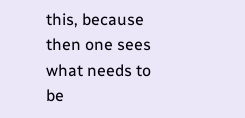this, because then one sees what needs to be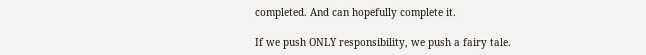completed. And can hopefully complete it.

If we push ONLY responsibility, we push a fairy tale.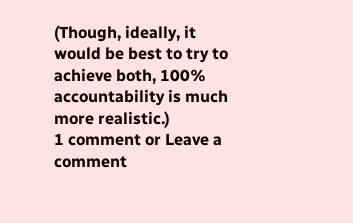(Though, ideally, it would be best to try to achieve both, 100% accountability is much more realistic.)
1 comment or Leave a comment